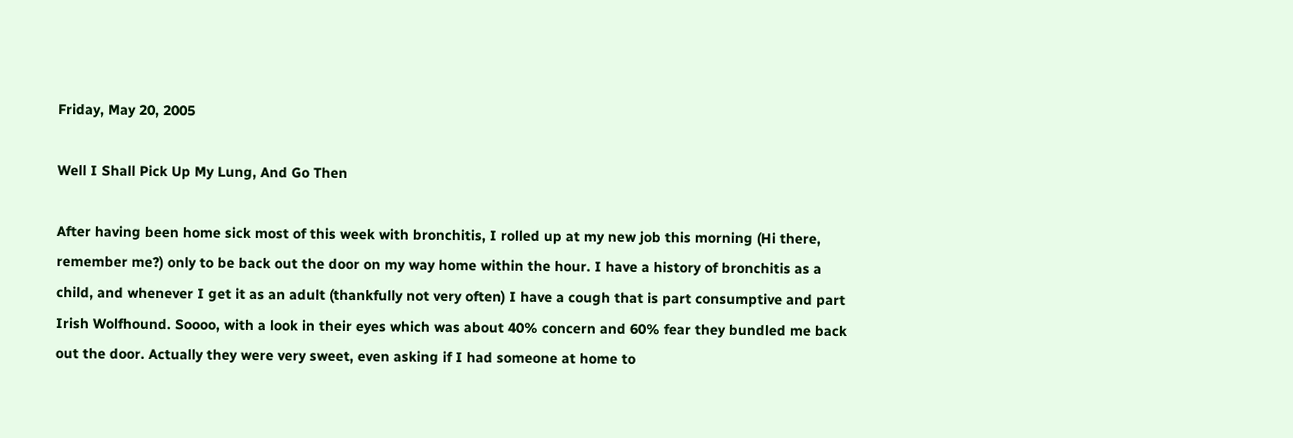Friday, May 20, 2005

Well I Shall Pick Up My Lung, And Go Then

After having been home sick most of this week with bronchitis, I rolled up at my new job this morning (Hi there, remember me?) only to be back out the door on my way home within the hour. I have a history of bronchitis as a child, and whenever I get it as an adult (thankfully not very often) I have a cough that is part consumptive and part Irish Wolfhound. Soooo, with a look in their eyes which was about 40% concern and 60% fear they bundled me back out the door. Actually they were very sweet, even asking if I had someone at home to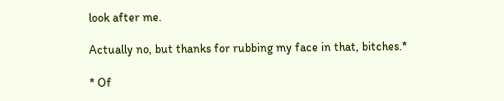look after me.

Actually no, but thanks for rubbing my face in that, bitches.*

* Of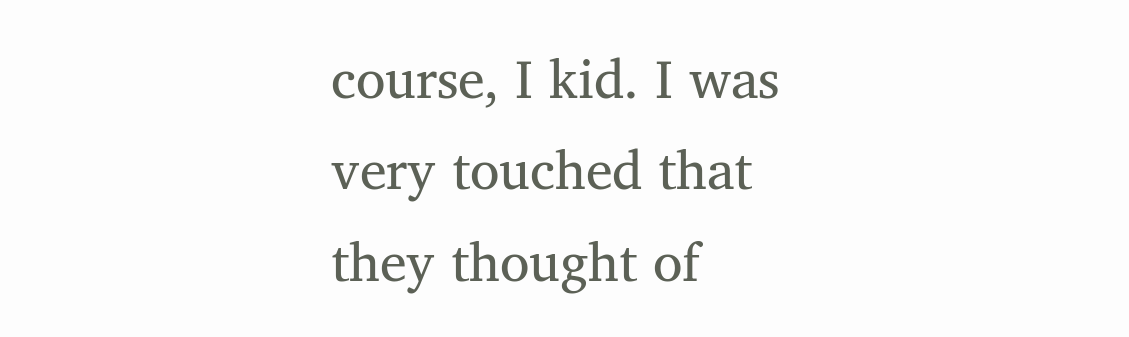course, I kid. I was very touched that they thought of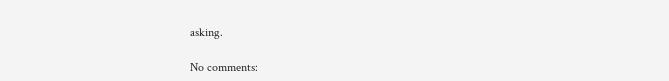asking.

No comments: